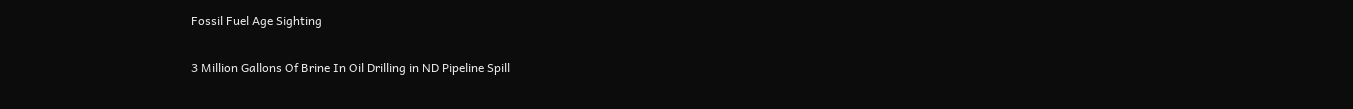Fossil Fuel Age Sighting

3 Million Gallons Of Brine In Oil Drilling in ND Pipeline Spill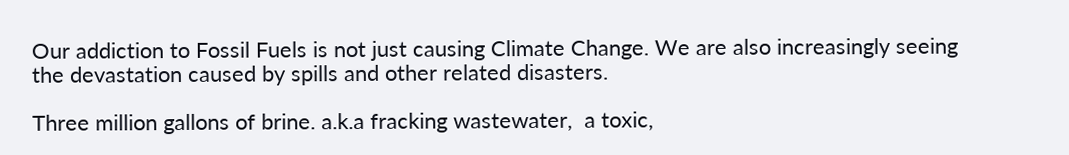Our addiction to Fossil Fuels is not just causing Climate Change. We are also increasingly seeing the devastation caused by spills and other related disasters.

Three million gallons of brine. a.k.a fracking wastewater,  a toxic,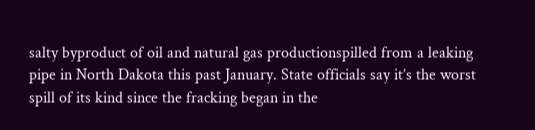salty byproduct of oil and natural gas productionspilled from a leaking pipe in North Dakota this past January. State officials say it’s the worst spill of its kind since the fracking began in the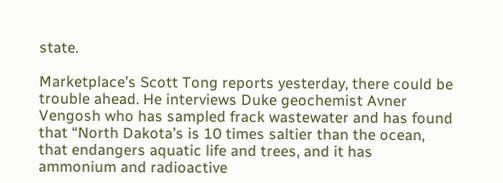state.

Marketplace’s Scott Tong reports yesterday, there could be trouble ahead. He interviews Duke geochemist Avner Vengosh who has sampled frack wastewater and has found that “North Dakota’s is 10 times saltier than the ocean, that endangers aquatic life and trees, and it has ammonium and radioactive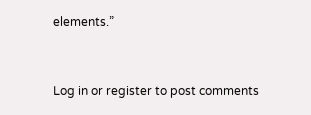elements.”



Log in or register to post comments